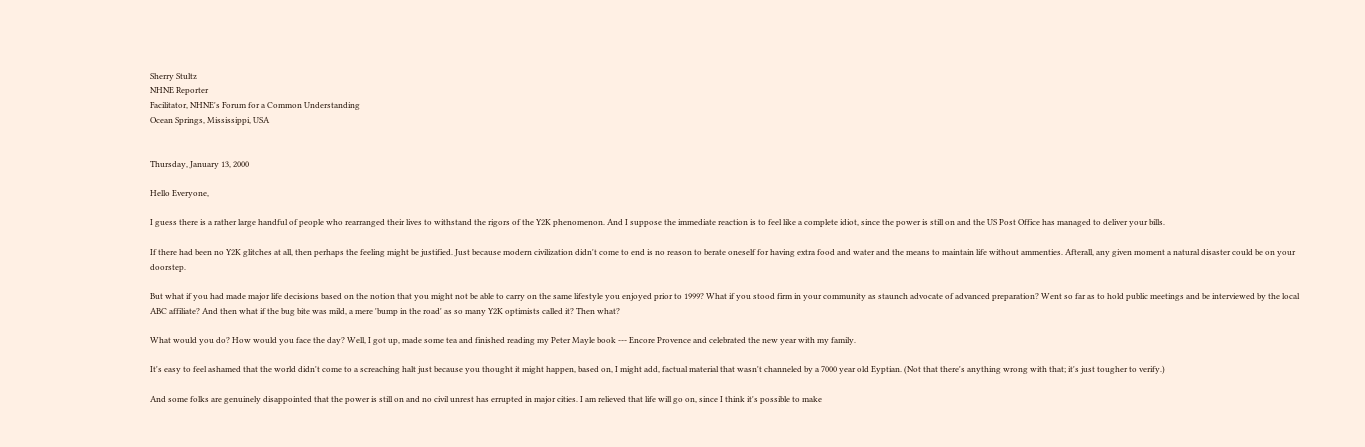Sherry Stultz
NHNE Reporter
Facilitator, NHNE's Forum for a Common Understanding
Ocean Springs, Mississippi, USA


Thursday, January 13, 2000

Hello Everyone,

I guess there is a rather large handful of people who rearranged their lives to withstand the rigors of the Y2K phenomenon. And I suppose the immediate reaction is to feel like a complete idiot, since the power is still on and the US Post Office has managed to deliver your bills.

If there had been no Y2K glitches at all, then perhaps the feeling might be justified. Just because modern civilization didn't come to end is no reason to berate oneself for having extra food and water and the means to maintain life without ammenties. Afterall, any given moment a natural disaster could be on your doorstep.

But what if you had made major life decisions based on the notion that you might not be able to carry on the same lifestyle you enjoyed prior to 1999? What if you stood firm in your community as staunch advocate of advanced preparation? Went so far as to hold public meetings and be interviewed by the local ABC affiliate? And then what if the bug bite was mild, a mere 'bump in the road' as so many Y2K optimists called it? Then what?

What would you do? How would you face the day? Well, I got up, made some tea and finished reading my Peter Mayle book --- Encore Provence and celebrated the new year with my family.

It's easy to feel ashamed that the world didn't come to a screaching halt just because you thought it might happen, based on, I might add, factual material that wasn't channeled by a 7000 year old Eyptian. (Not that there's anything wrong with that; it's just tougher to verify.)

And some folks are genuinely disappointed that the power is still on and no civil unrest has errupted in major cities. I am relieved that life will go on, since I think it's possible to make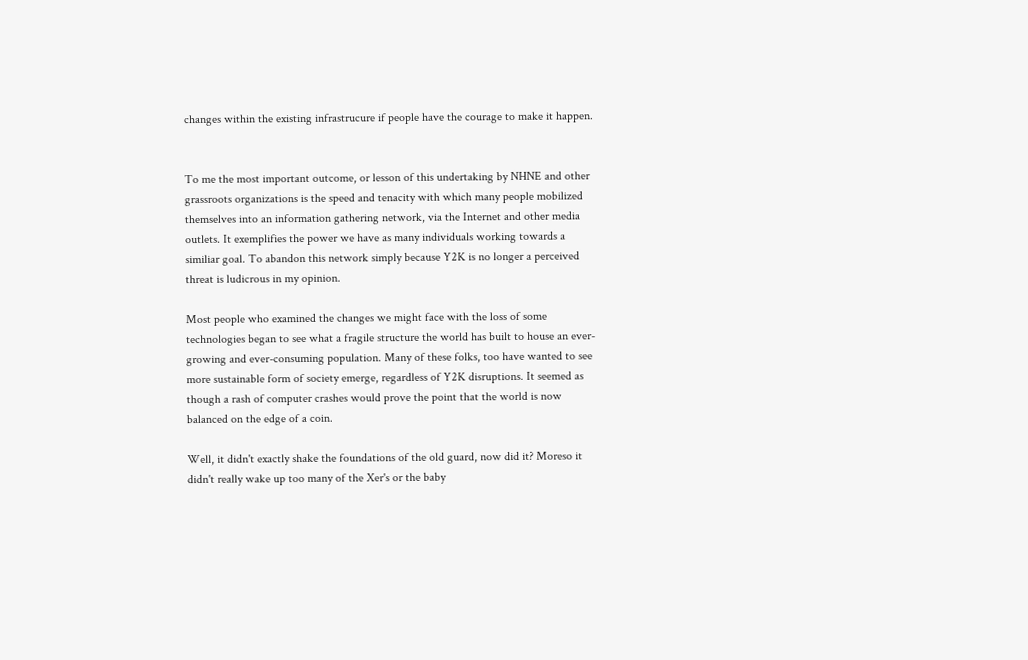changes within the existing infrastrucure if people have the courage to make it happen.


To me the most important outcome, or lesson of this undertaking by NHNE and other grassroots organizations is the speed and tenacity with which many people mobilized themselves into an information gathering network, via the Internet and other media outlets. It exemplifies the power we have as many individuals working towards a similiar goal. To abandon this network simply because Y2K is no longer a perceived threat is ludicrous in my opinion.

Most people who examined the changes we might face with the loss of some technologies began to see what a fragile structure the world has built to house an ever-growing and ever-consuming population. Many of these folks, too have wanted to see more sustainable form of society emerge, regardless of Y2K disruptions. It seemed as though a rash of computer crashes would prove the point that the world is now balanced on the edge of a coin.

Well, it didn't exactly shake the foundations of the old guard, now did it? Moreso it didn't really wake up too many of the Xer's or the baby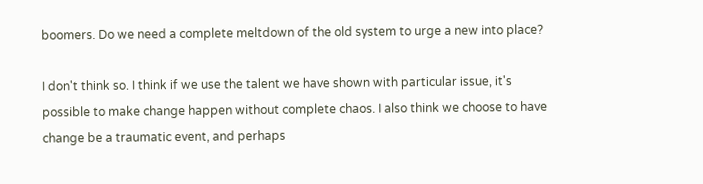boomers. Do we need a complete meltdown of the old system to urge a new into place?

I don't think so. I think if we use the talent we have shown with particular issue, it's possible to make change happen without complete chaos. I also think we choose to have change be a traumatic event, and perhaps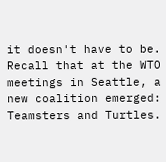it doesn't have to be. Recall that at the WTO meetings in Seattle, a new coalition emerged: Teamsters and Turtles.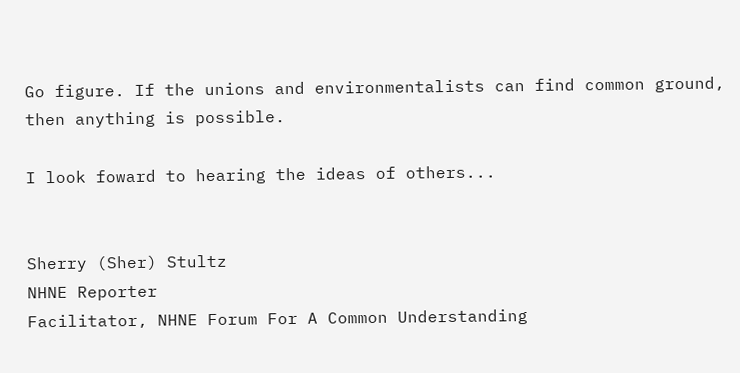Go figure. If the unions and environmentalists can find common ground, then anything is possible.

I look foward to hearing the ideas of others...


Sherry (Sher) Stultz
NHNE Reporter
Facilitator, NHNE Forum For A Common Understanding